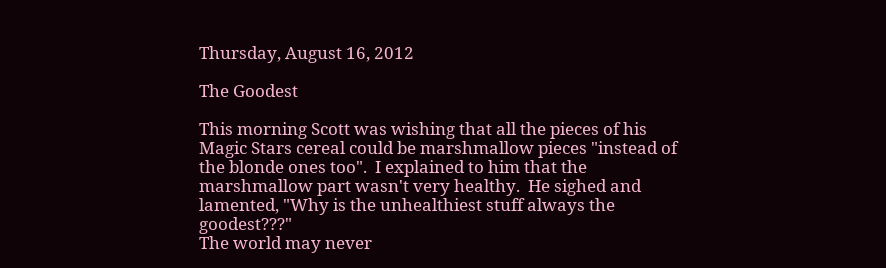Thursday, August 16, 2012

The Goodest

This morning Scott was wishing that all the pieces of his Magic Stars cereal could be marshmallow pieces "instead of the blonde ones too".  I explained to him that the marshmallow part wasn't very healthy.  He sighed and lamented, "Why is the unhealthiest stuff always the goodest???"
The world may never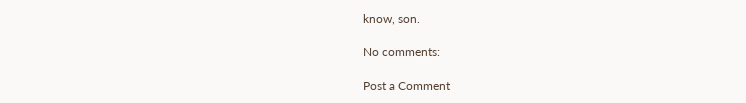know, son.

No comments:

Post a Comment